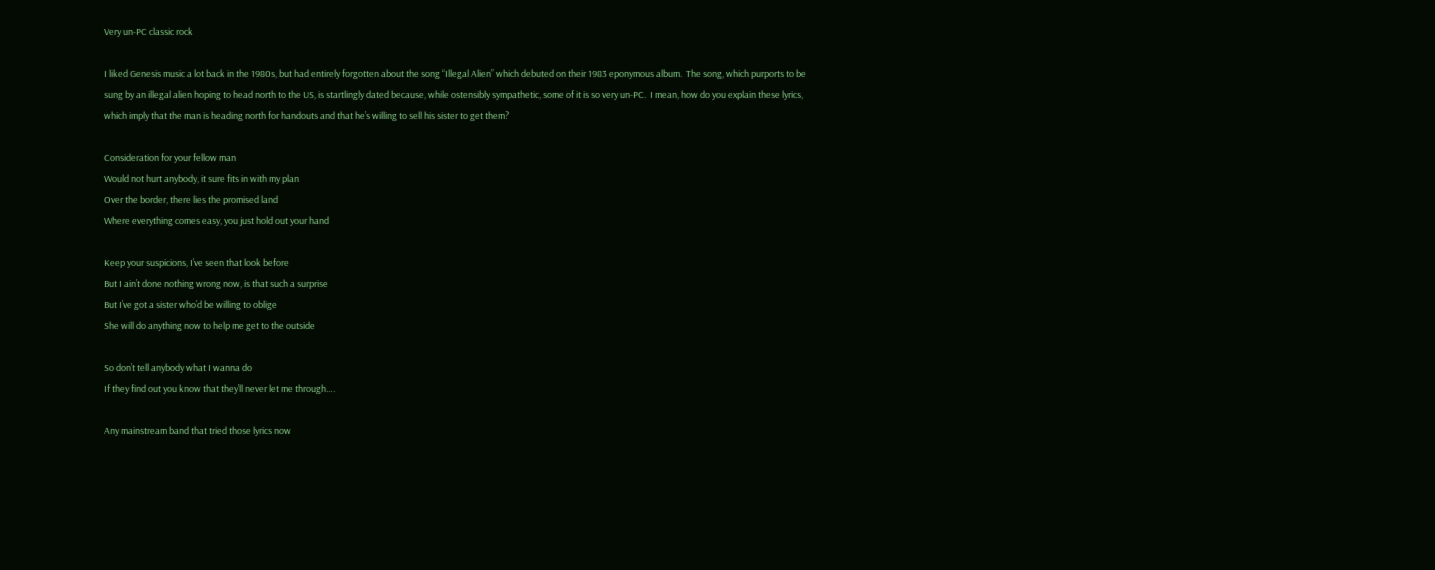Very un-PC classic rock

I liked Genesis music a lot back in the 1980s, but had entirely forgotten about the song “Illegal Alien” which debuted on their 1983 eponymous album.  The song, which purports to be sung by an illegal alien hoping to head north to the US, is startlingly dated because, while ostensibly sympathetic, some of it is so very un-PC.  I mean, how do you explain these lyrics, which imply that the man is heading north for handouts and that he’s willing to sell his sister to get them?

Consideration for your fellow man
Would not hurt anybody, it sure fits in with my plan
Over the border, there lies the promised land
Where everything comes easy, you just hold out your hand

Keep your suspicions, I’ve seen that look before
But I ain’t done nothing wrong now, is that such a surprise
But I’ve got a sister who’d be willing to oblige
She will do anything now to help me get to the outside

So don’t tell anybody what I wanna do
If they find out you know that they’ll never let me through….

Any mainstream band that tried those lyrics now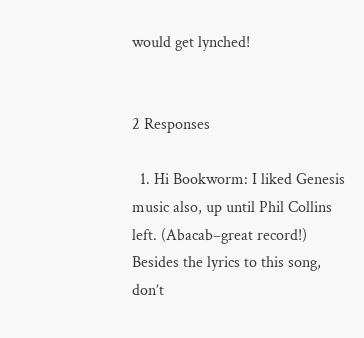would get lynched!


2 Responses

  1. Hi Bookworm: I liked Genesis music also, up until Phil Collins left. (Abacab–great record!) Besides the lyrics to this song, don’t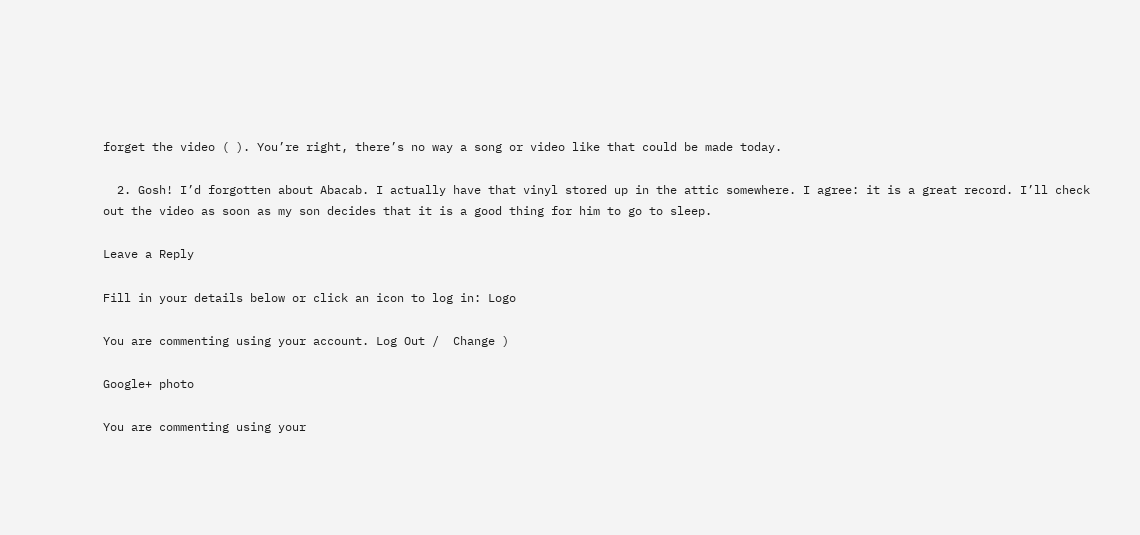forget the video ( ). You’re right, there’s no way a song or video like that could be made today.

  2. Gosh! I’d forgotten about Abacab. I actually have that vinyl stored up in the attic somewhere. I agree: it is a great record. I’ll check out the video as soon as my son decides that it is a good thing for him to go to sleep.

Leave a Reply

Fill in your details below or click an icon to log in: Logo

You are commenting using your account. Log Out /  Change )

Google+ photo

You are commenting using your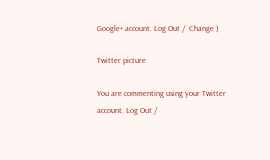Google+ account. Log Out /  Change )

Twitter picture

You are commenting using your Twitter account. Log Out /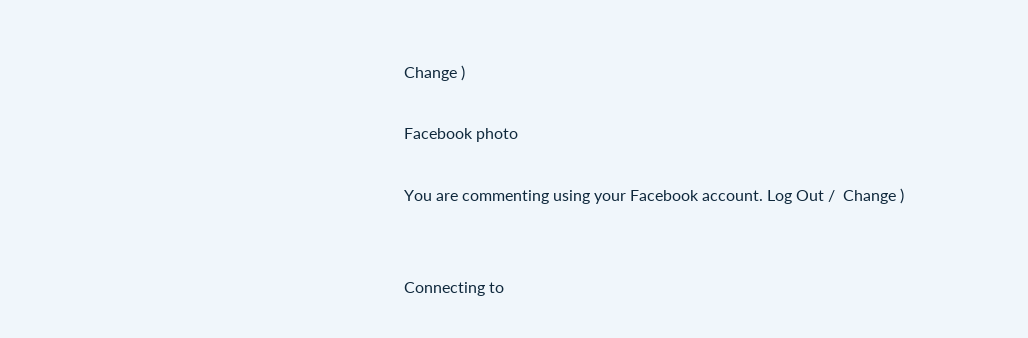Change )

Facebook photo

You are commenting using your Facebook account. Log Out /  Change )


Connecting to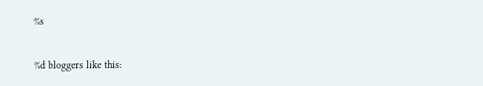%s

%d bloggers like this: